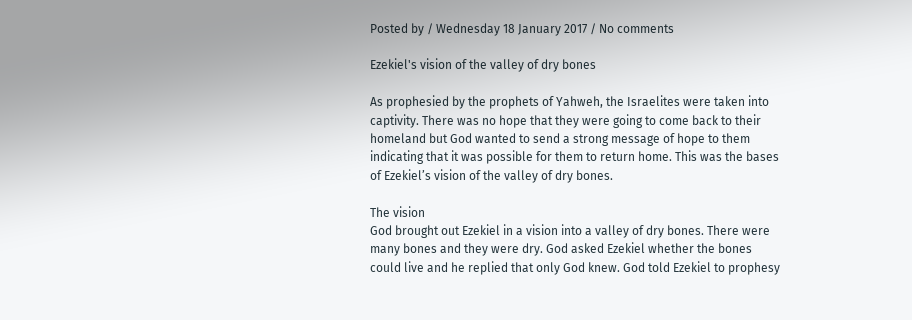Posted by / Wednesday 18 January 2017 / No comments

Ezekiel's vision of the valley of dry bones

As prophesied by the prophets of Yahweh, the Israelites were taken into captivity. There was no hope that they were going to come back to their homeland but God wanted to send a strong message of hope to them indicating that it was possible for them to return home. This was the bases of Ezekiel’s vision of the valley of dry bones.

The vision
God brought out Ezekiel in a vision into a valley of dry bones. There were many bones and they were dry. God asked Ezekiel whether the bones could live and he replied that only God knew. God told Ezekiel to prophesy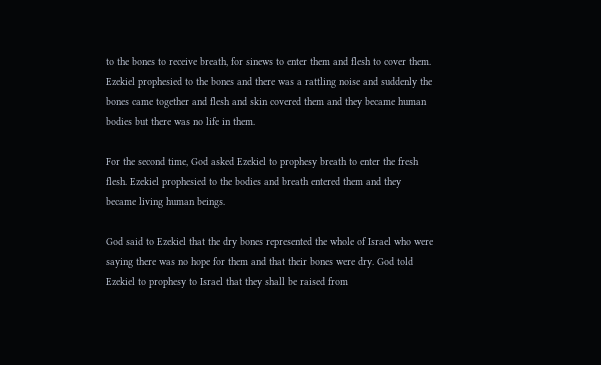to the bones to receive breath, for sinews to enter them and flesh to cover them. Ezekiel prophesied to the bones and there was a rattling noise and suddenly the bones came together and flesh and skin covered them and they became human bodies but there was no life in them.

For the second time, God asked Ezekiel to prophesy breath to enter the fresh flesh. Ezekiel prophesied to the bodies and breath entered them and they became living human beings.

God said to Ezekiel that the dry bones represented the whole of Israel who were saying there was no hope for them and that their bones were dry. God told Ezekiel to prophesy to Israel that they shall be raised from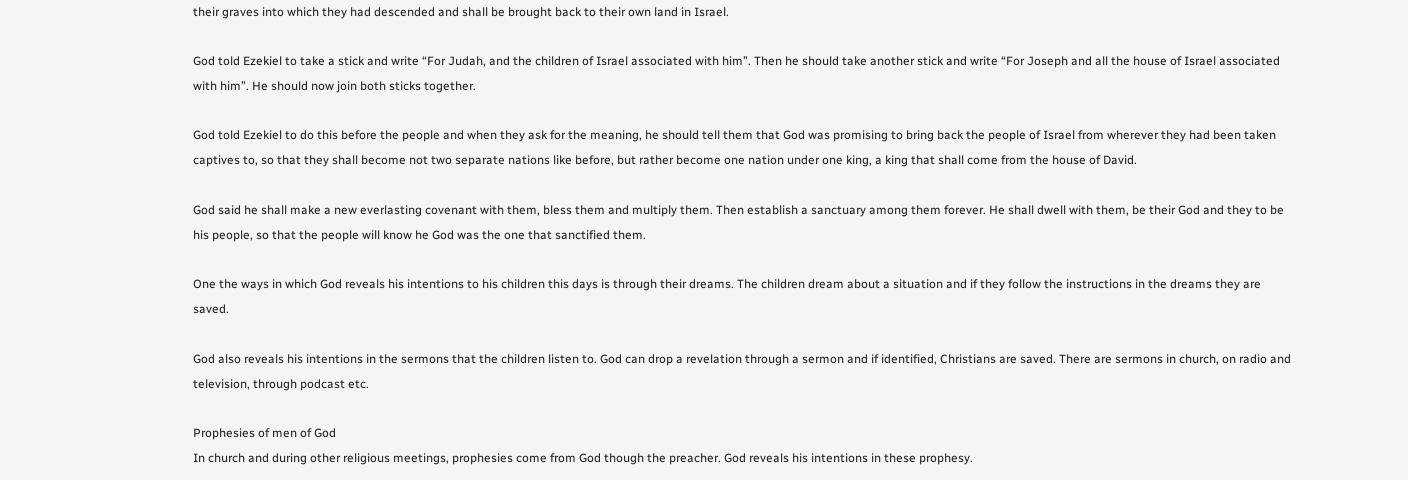their graves into which they had descended and shall be brought back to their own land in Israel.

God told Ezekiel to take a stick and write “For Judah, and the children of Israel associated with him”. Then he should take another stick and write “For Joseph and all the house of Israel associated with him”. He should now join both sticks together.

God told Ezekiel to do this before the people and when they ask for the meaning, he should tell them that God was promising to bring back the people of Israel from wherever they had been taken captives to, so that they shall become not two separate nations like before, but rather become one nation under one king, a king that shall come from the house of David.

God said he shall make a new everlasting covenant with them, bless them and multiply them. Then establish a sanctuary among them forever. He shall dwell with them, be their God and they to be his people, so that the people will know he God was the one that sanctified them.

One the ways in which God reveals his intentions to his children this days is through their dreams. The children dream about a situation and if they follow the instructions in the dreams they are saved.

God also reveals his intentions in the sermons that the children listen to. God can drop a revelation through a sermon and if identified, Christians are saved. There are sermons in church, on radio and television, through podcast etc.

Prophesies of men of God
In church and during other religious meetings, prophesies come from God though the preacher. God reveals his intentions in these prophesy.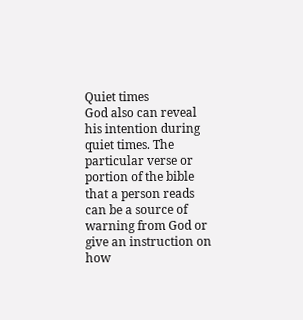Quiet times
God also can reveal his intention during quiet times. The particular verse or portion of the bible that a person reads can be a source of warning from God or give an instruction on how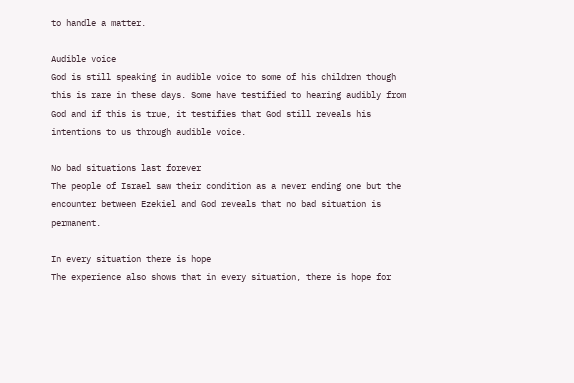to handle a matter.

Audible voice
God is still speaking in audible voice to some of his children though this is rare in these days. Some have testified to hearing audibly from God and if this is true, it testifies that God still reveals his intentions to us through audible voice.

No bad situations last forever
The people of Israel saw their condition as a never ending one but the encounter between Ezekiel and God reveals that no bad situation is permanent.

In every situation there is hope
The experience also shows that in every situation, there is hope for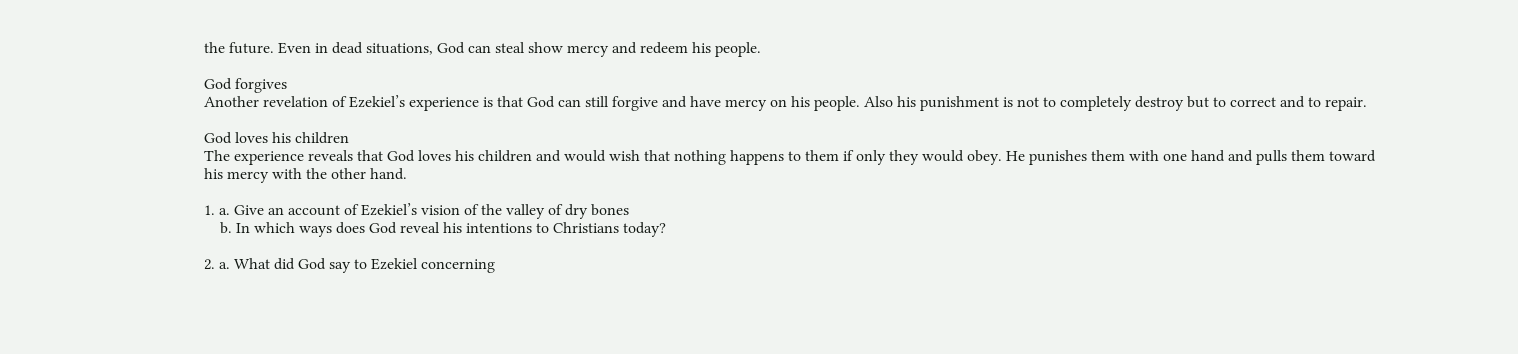the future. Even in dead situations, God can steal show mercy and redeem his people.

God forgives
Another revelation of Ezekiel’s experience is that God can still forgive and have mercy on his people. Also his punishment is not to completely destroy but to correct and to repair.

God loves his children
The experience reveals that God loves his children and would wish that nothing happens to them if only they would obey. He punishes them with one hand and pulls them toward his mercy with the other hand.

1. a. Give an account of Ezekiel’s vision of the valley of dry bones
    b. In which ways does God reveal his intentions to Christians today?

2. a. What did God say to Ezekiel concerning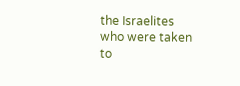the Israelites who were taken to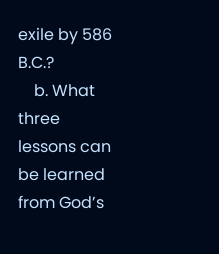exile by 586 B.C.?
    b. What three lessons can be learned from God’s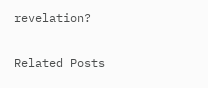revelation?

Related Posts